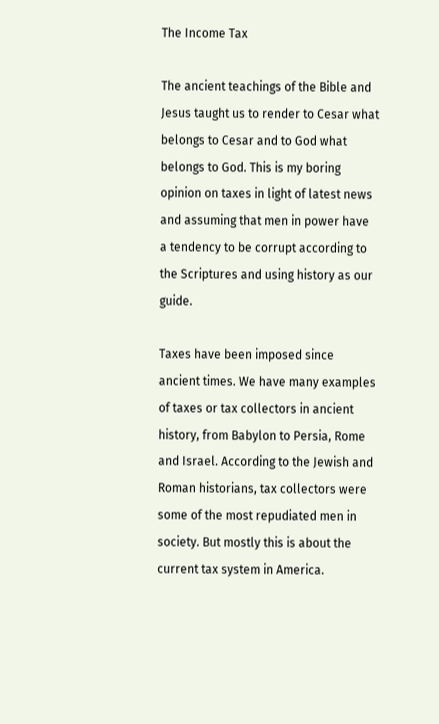The Income Tax

The ancient teachings of the Bible and Jesus taught us to render to Cesar what belongs to Cesar and to God what belongs to God. This is my boring opinion on taxes in light of latest news and assuming that men in power have a tendency to be corrupt according to the Scriptures and using history as our guide.

Taxes have been imposed since ancient times. We have many examples of taxes or tax collectors in ancient history, from Babylon to Persia, Rome and Israel. According to the Jewish and Roman historians, tax collectors were some of the most repudiated men in society. But mostly this is about the current tax system in America.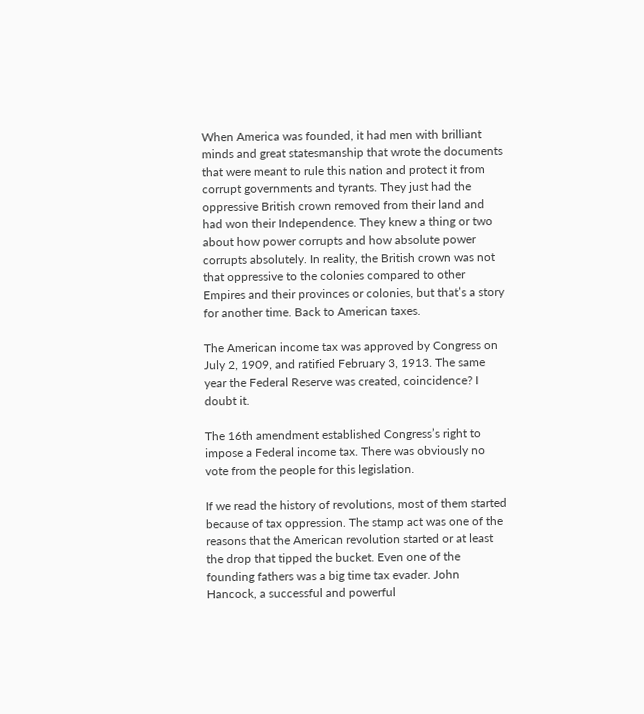When America was founded, it had men with brilliant minds and great statesmanship that wrote the documents that were meant to rule this nation and protect it from corrupt governments and tyrants. They just had the oppressive British crown removed from their land and had won their Independence. They knew a thing or two about how power corrupts and how absolute power corrupts absolutely. In reality, the British crown was not that oppressive to the colonies compared to other Empires and their provinces or colonies, but that’s a story for another time. Back to American taxes.

The American income tax was approved by Congress on July 2, 1909, and ratified February 3, 1913. The same year the Federal Reserve was created, coincidence? I doubt it.

The 16th amendment established Congress’s right to impose a Federal income tax. There was obviously no vote from the people for this legislation.

If we read the history of revolutions, most of them started because of tax oppression. The stamp act was one of the reasons that the American revolution started or at least the drop that tipped the bucket. Even one of the founding fathers was a big time tax evader. John Hancock, a successful and powerful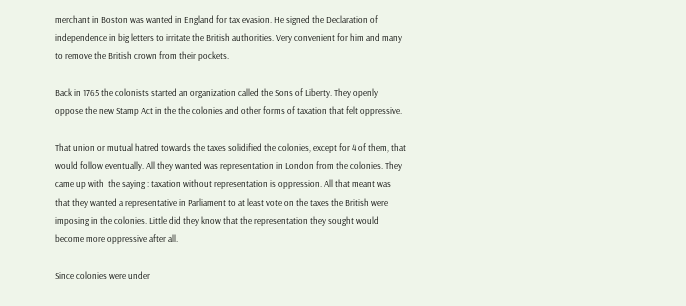merchant in Boston was wanted in England for tax evasion. He signed the Declaration of independence in big letters to irritate the British authorities. Very convenient for him and many to remove the British crown from their pockets.

Back in 1765 the colonists started an organization called the Sons of Liberty. They openly oppose the new Stamp Act in the the colonies and other forms of taxation that felt oppressive.

That union or mutual hatred towards the taxes solidified the colonies, except for 4 of them, that would follow eventually. All they wanted was representation in London from the colonies. They came up with  the saying : taxation without representation is oppression. All that meant was that they wanted a representative in Parliament to at least vote on the taxes the British were imposing in the colonies. Little did they know that the representation they sought would become more oppressive after all.

Since colonies were under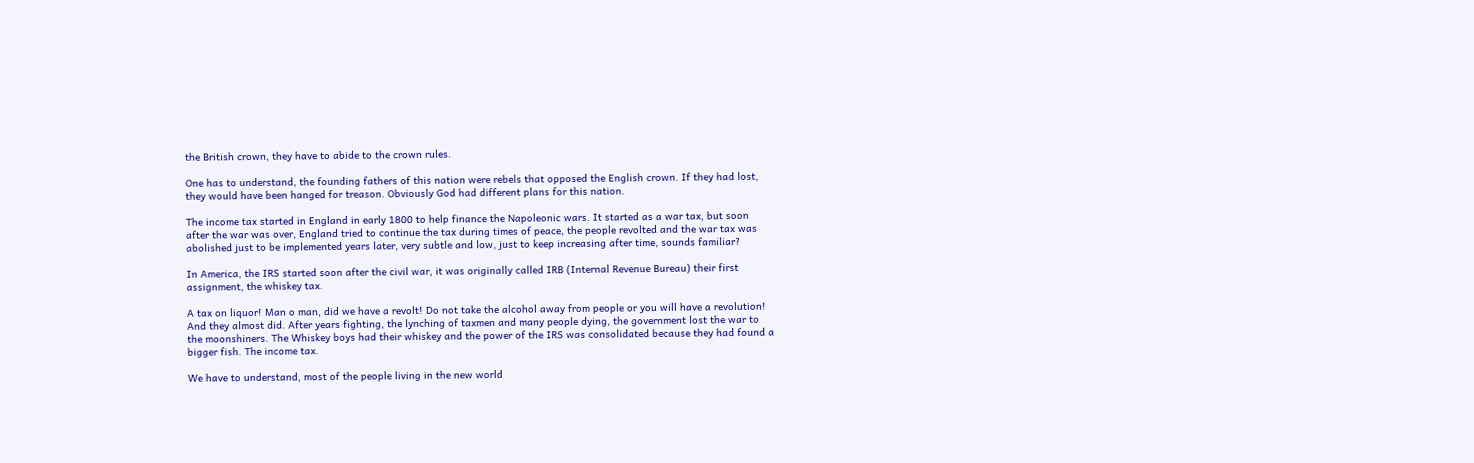the British crown, they have to abide to the crown rules.

One has to understand, the founding fathers of this nation were rebels that opposed the English crown. If they had lost, they would have been hanged for treason. Obviously God had different plans for this nation.

The income tax started in England in early 1800 to help finance the Napoleonic wars. It started as a war tax, but soon after the war was over, England tried to continue the tax during times of peace, the people revolted and the war tax was abolished just to be implemented years later, very subtle and low, just to keep increasing after time, sounds familiar?

In America, the IRS started soon after the civil war, it was originally called IRB (Internal Revenue Bureau) their first assignment, the whiskey tax.

A tax on liquor! Man o man, did we have a revolt! Do not take the alcohol away from people or you will have a revolution! And they almost did. After years fighting, the lynching of taxmen and many people dying, the government lost the war to the moonshiners. The Whiskey boys had their whiskey and the power of the IRS was consolidated because they had found a bigger fish. The income tax.

We have to understand, most of the people living in the new world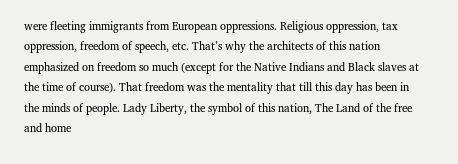were fleeting immigrants from European oppressions. Religious oppression, tax oppression, freedom of speech, etc. That’s why the architects of this nation emphasized on freedom so much (except for the Native Indians and Black slaves at the time of course). That freedom was the mentality that till this day has been in the minds of people. Lady Liberty, the symbol of this nation, The Land of the free and home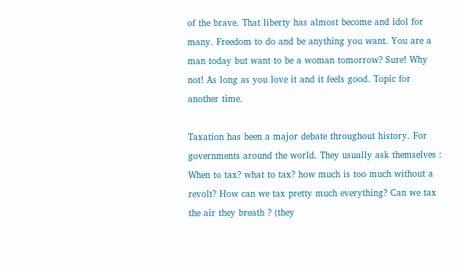of the brave. That liberty has almost become and idol for many. Freedom to do and be anything you want. You are a man today but want to be a woman tomorrow? Sure! Why not! As long as you love it and it feels good. Topic for another time.

Taxation has been a major debate throughout history. For governments around the world. They usually ask themselves : When to tax? what to tax? how much is too much without a revolt? How can we tax pretty much everything? Can we tax the air they breath ? (they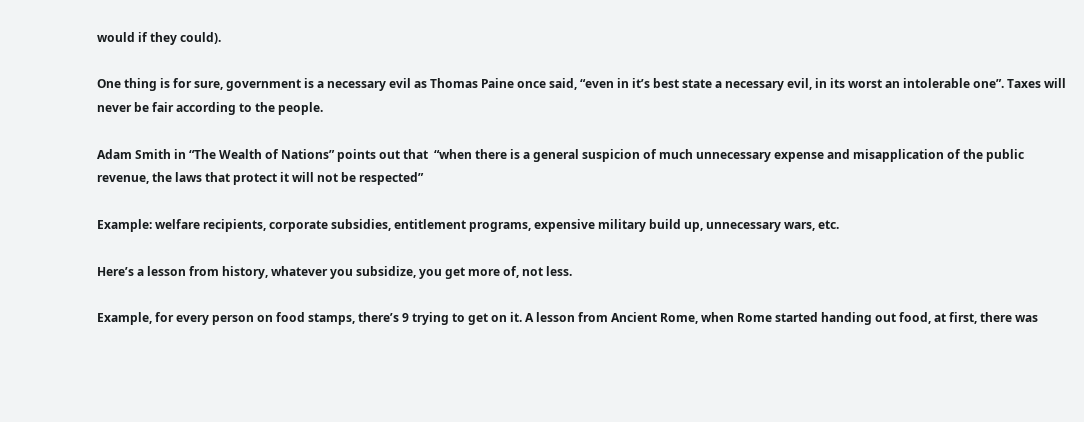would if they could).

One thing is for sure, government is a necessary evil as Thomas Paine once said, “even in it’s best state a necessary evil, in its worst an intolerable one”. Taxes will never be fair according to the people.

Adam Smith in “The Wealth of Nations” points out that  “when there is a general suspicion of much unnecessary expense and misapplication of the public revenue, the laws that protect it will not be respected”

Example: welfare recipients, corporate subsidies, entitlement programs, expensive military build up, unnecessary wars, etc.

Here’s a lesson from history, whatever you subsidize, you get more of, not less.

Example, for every person on food stamps, there’s 9 trying to get on it. A lesson from Ancient Rome, when Rome started handing out food, at first, there was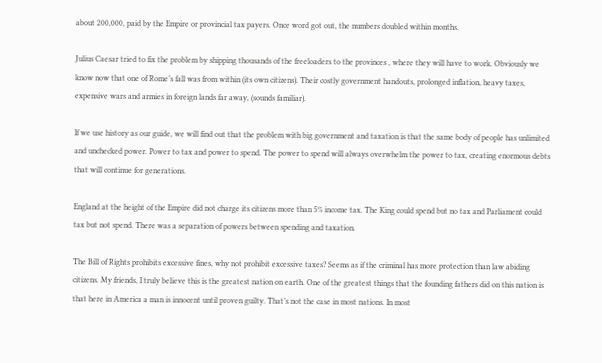about 200,000, paid by the Empire or provincial tax payers. Once word got out, the numbers doubled within months.

Julius Caesar tried to fix the problem by shipping thousands of the freeloaders to the provinces , where they will have to work. Obviously we know now that one of Rome’s fall was from within (its own citizens). Their costly government handouts, prolonged inflation, heavy taxes, expensive wars and armies in foreign lands far away, (sounds familiar).

If we use history as our guide, we will find out that the problem with big government and taxation is that the same body of people has unlimited and unchecked power. Power to tax and power to spend. The power to spend will always overwhelm the power to tax, creating enormous debts that will continue for generations.

England at the height of the Empire did not charge its citizens more than 5% income tax. The King could spend but no tax and Parliament could tax but not spend. There was a separation of powers between spending and taxation.

The Bill of Rights prohibits excessive fines, why not prohibit excessive taxes? Seems as if the criminal has more protection than law abiding citizens. My friends, I truly believe this is the greatest nation on earth. One of the greatest things that the founding fathers did on this nation is that here in America a man is innocent until proven guilty. That’s not the case in most nations. In most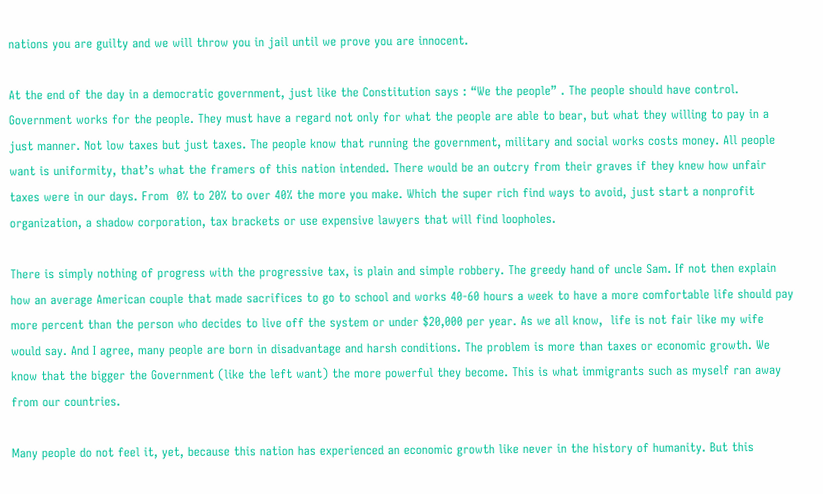nations you are guilty and we will throw you in jail until we prove you are innocent.

At the end of the day in a democratic government, just like the Constitution says : “We the people” . The people should have control. Government works for the people. They must have a regard not only for what the people are able to bear, but what they willing to pay in a just manner. Not low taxes but just taxes. The people know that running the government, military and social works costs money. All people want is uniformity, that’s what the framers of this nation intended. There would be an outcry from their graves if they knew how unfair taxes were in our days. From  0% to 20% to over 40% the more you make. Which the super rich find ways to avoid, just start a nonprofit organization, a shadow corporation, tax brackets or use expensive lawyers that will find loopholes.

There is simply nothing of progress with the progressive tax, is plain and simple robbery. The greedy hand of uncle Sam. If not then explain how an average American couple that made sacrifices to go to school and works 40-60 hours a week to have a more comfortable life should pay more percent than the person who decides to live off the system or under $20,000 per year. As we all know,  life is not fair like my wife would say. And I agree, many people are born in disadvantage and harsh conditions. The problem is more than taxes or economic growth. We know that the bigger the Government (like the left want) the more powerful they become. This is what immigrants such as myself ran away from our countries.

Many people do not feel it, yet, because this nation has experienced an economic growth like never in the history of humanity. But this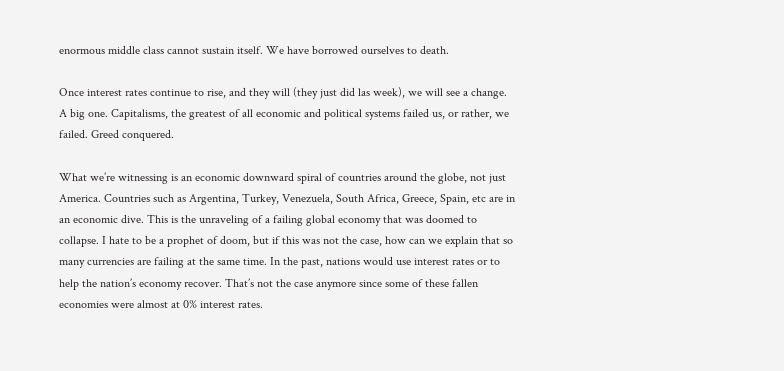enormous middle class cannot sustain itself. We have borrowed ourselves to death.

Once interest rates continue to rise, and they will (they just did las week), we will see a change. A big one. Capitalisms, the greatest of all economic and political systems failed us, or rather, we failed. Greed conquered.

What we’re witnessing is an economic downward spiral of countries around the globe, not just America. Countries such as Argentina, Turkey, Venezuela, South Africa, Greece, Spain, etc are in an economic dive. This is the unraveling of a failing global economy that was doomed to collapse. I hate to be a prophet of doom, but if this was not the case, how can we explain that so many currencies are failing at the same time. In the past, nations would use interest rates or to help the nation’s economy recover. That’s not the case anymore since some of these fallen economies were almost at 0% interest rates.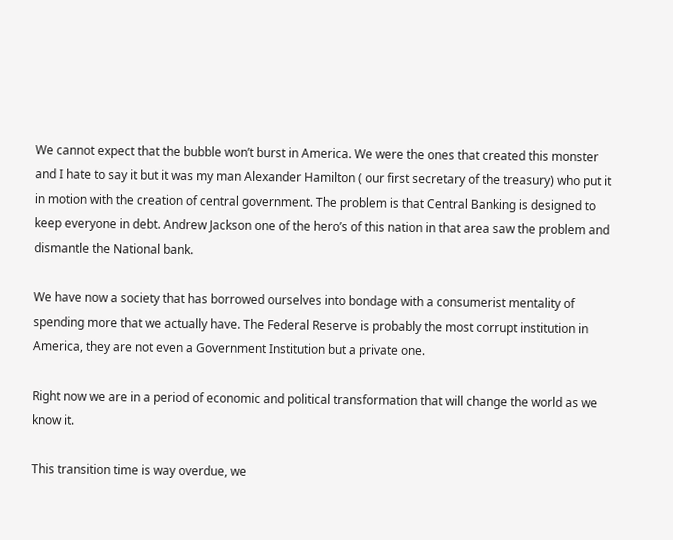We cannot expect that the bubble won’t burst in America. We were the ones that created this monster and I hate to say it but it was my man Alexander Hamilton ( our first secretary of the treasury) who put it in motion with the creation of central government. The problem is that Central Banking is designed to keep everyone in debt. Andrew Jackson one of the hero’s of this nation in that area saw the problem and dismantle the National bank.

We have now a society that has borrowed ourselves into bondage with a consumerist mentality of spending more that we actually have. The Federal Reserve is probably the most corrupt institution in America, they are not even a Government Institution but a private one.

Right now we are in a period of economic and political transformation that will change the world as we know it.

This transition time is way overdue, we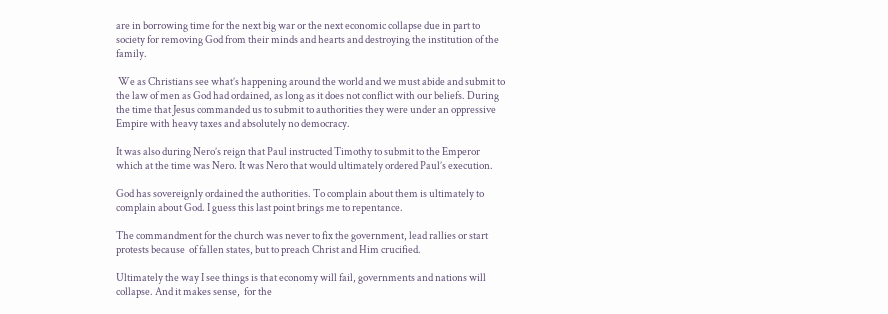are in borrowing time for the next big war or the next economic collapse due in part to society for removing God from their minds and hearts and destroying the institution of the family.

 We as Christians see what’s happening around the world and we must abide and submit to the law of men as God had ordained, as long as it does not conflict with our beliefs. During the time that Jesus commanded us to submit to authorities they were under an oppressive Empire with heavy taxes and absolutely no democracy.

It was also during Nero’s reign that Paul instructed Timothy to submit to the Emperor which at the time was Nero. It was Nero that would ultimately ordered Paul’s execution.

God has sovereignly ordained the authorities. To complain about them is ultimately to complain about God. I guess this last point brings me to repentance.

The commandment for the church was never to fix the government, lead rallies or start protests because  of fallen states, but to preach Christ and Him crucified.

Ultimately the way I see things is that economy will fail, governments and nations will collapse. And it makes sense,  for the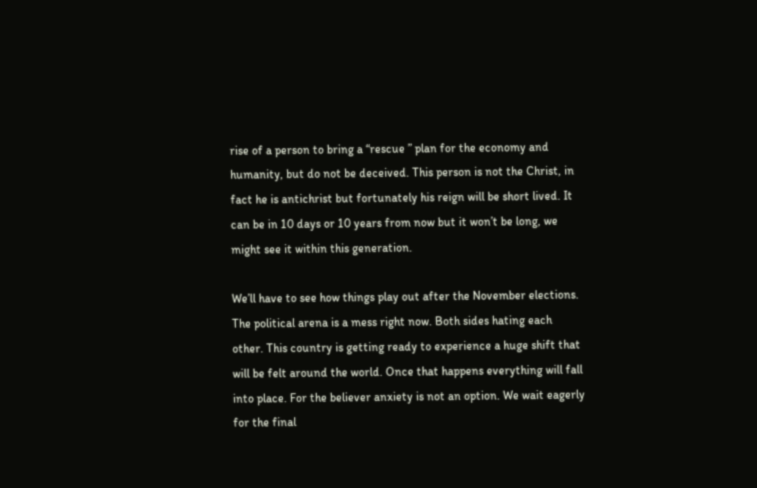rise of a person to bring a “rescue ” plan for the economy and humanity, but do not be deceived. This person is not the Christ, in fact he is antichrist but fortunately his reign will be short lived. It can be in 10 days or 10 years from now but it won’t be long, we might see it within this generation.

We’ll have to see how things play out after the November elections. The political arena is a mess right now. Both sides hating each other. This country is getting ready to experience a huge shift that will be felt around the world. Once that happens everything will fall into place. For the believer anxiety is not an option. We wait eagerly for the final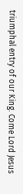triumphal entry of our King. Come Lord Jesus